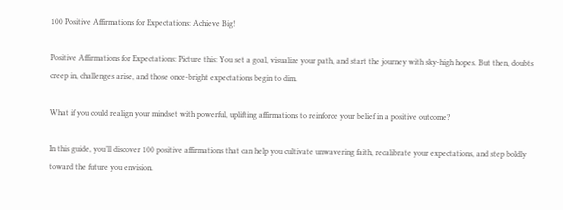100 Positive Affirmations for Expectations: Achieve Big!

Positive Affirmations for Expectations: Picture this: You set a goal, visualize your path, and start the journey with sky-high hopes. But then, doubts creep in, challenges arise, and those once-bright expectations begin to dim.

What if you could realign your mindset with powerful, uplifting affirmations to reinforce your belief in a positive outcome?

In this guide, you’ll discover 100 positive affirmations that can help you cultivate unwavering faith, recalibrate your expectations, and step boldly toward the future you envision.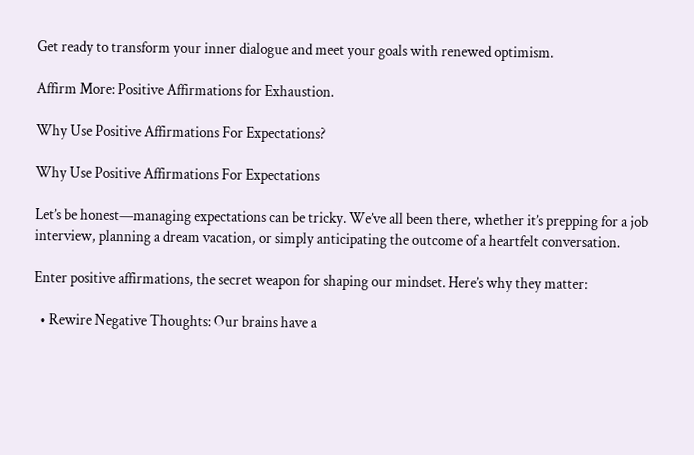Get ready to transform your inner dialogue and meet your goals with renewed optimism.

Affirm More: Positive Affirmations for Exhaustion.

Why Use Positive Affirmations For Expectations?

Why Use Positive Affirmations For Expectations

Let’s be honest—managing expectations can be tricky. We’ve all been there, whether it’s prepping for a job interview, planning a dream vacation, or simply anticipating the outcome of a heartfelt conversation.

Enter positive affirmations, the secret weapon for shaping our mindset. Here’s why they matter:

  • Rewire Negative Thoughts: Our brains have a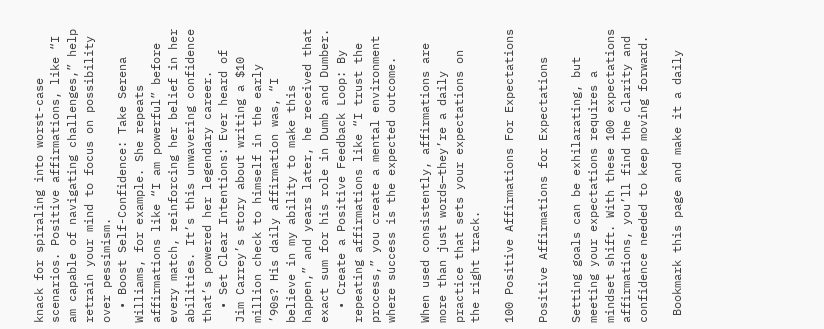knack for spiraling into worst-case scenarios. Positive affirmations, like “I am capable of navigating challenges,” help retrain your mind to focus on possibility over pessimism.
  • Boost Self-Confidence: Take Serena Williams, for example. She repeats affirmations like “I am powerful” before every match, reinforcing her belief in her abilities. It’s this unwavering confidence that’s powered her legendary career.
  • Set Clear Intentions: Ever heard of Jim Carrey’s story about writing a $10 million check to himself in the early ’90s? His daily affirmation was, “I believe in my ability to make this happen,” and years later, he received that exact sum for his role in Dumb and Dumber.
  • Create a Positive Feedback Loop: By repeating affirmations like “I trust the process,” you create a mental environment where success is the expected outcome.

When used consistently, affirmations are more than just words—they’re a daily practice that sets your expectations on the right track.

100 Positive Affirmations For Expectations

Positive Affirmations for Expectations

Setting goals can be exhilarating, but meeting your expectations requires a mindset shift. With these 100 expectations affirmations, you’ll find the clarity and confidence needed to keep moving forward.

 Bookmark this page and make it a daily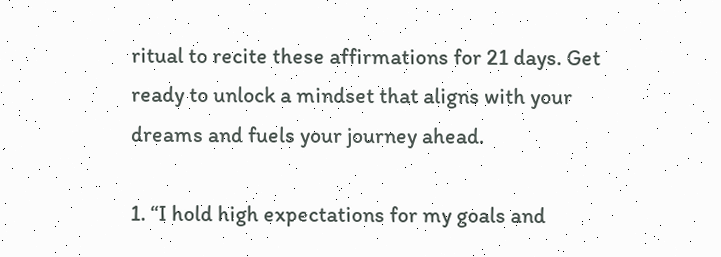ritual to recite these affirmations for 21 days. Get ready to unlock a mindset that aligns with your dreams and fuels your journey ahead.

1. “I hold high expectations for my goals and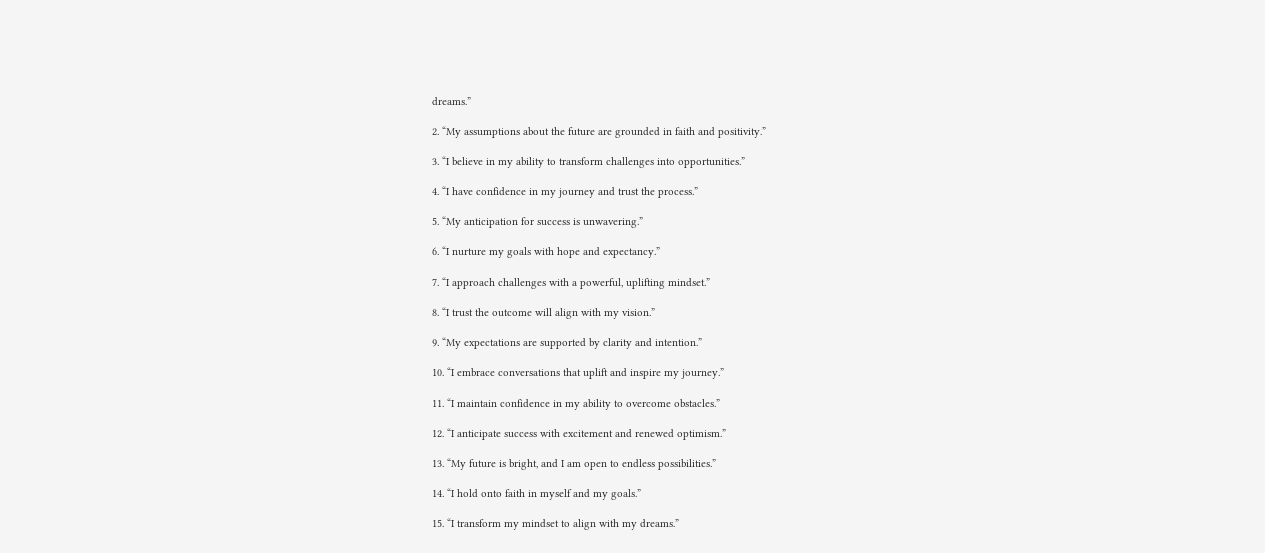dreams.”

2. “My assumptions about the future are grounded in faith and positivity.”

3. “I believe in my ability to transform challenges into opportunities.”

4. “I have confidence in my journey and trust the process.”

5. “My anticipation for success is unwavering.”

6. “I nurture my goals with hope and expectancy.”

7. “I approach challenges with a powerful, uplifting mindset.”

8. “I trust the outcome will align with my vision.”

9. “My expectations are supported by clarity and intention.”

10. “I embrace conversations that uplift and inspire my journey.”

11. “I maintain confidence in my ability to overcome obstacles.”

12. “I anticipate success with excitement and renewed optimism.”

13. “My future is bright, and I am open to endless possibilities.”

14. “I hold onto faith in myself and my goals.”

15. “I transform my mindset to align with my dreams.”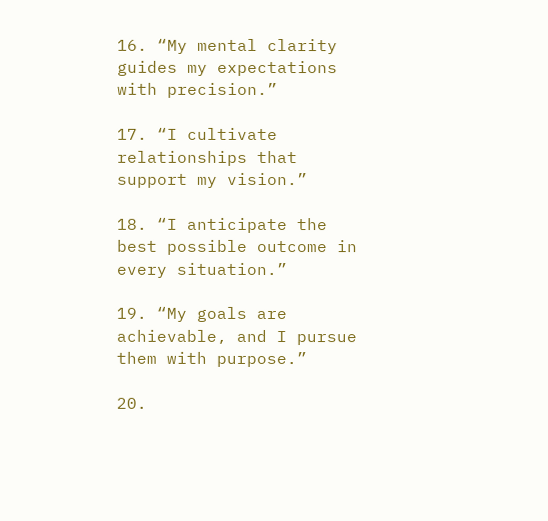16. “My mental clarity guides my expectations with precision.”

17. “I cultivate relationships that support my vision.”

18. “I anticipate the best possible outcome in every situation.”

19. “My goals are achievable, and I pursue them with purpose.”

20.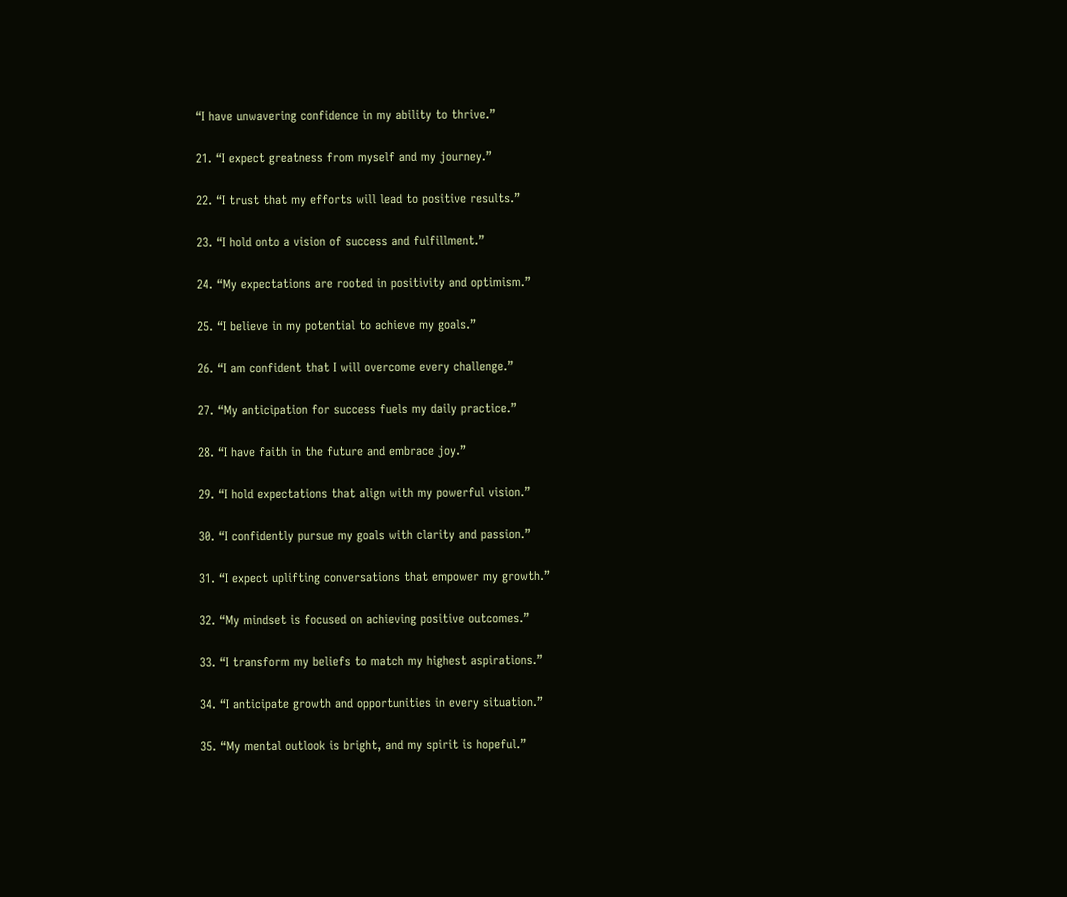“I have unwavering confidence in my ability to thrive.”

21. “I expect greatness from myself and my journey.”

22. “I trust that my efforts will lead to positive results.”

23. “I hold onto a vision of success and fulfillment.”

24. “My expectations are rooted in positivity and optimism.”

25. “I believe in my potential to achieve my goals.”

26. “I am confident that I will overcome every challenge.”

27. “My anticipation for success fuels my daily practice.”

28. “I have faith in the future and embrace joy.”

29. “I hold expectations that align with my powerful vision.”

30. “I confidently pursue my goals with clarity and passion.”

31. “I expect uplifting conversations that empower my growth.”

32. “My mindset is focused on achieving positive outcomes.”

33. “I transform my beliefs to match my highest aspirations.”

34. “I anticipate growth and opportunities in every situation.”

35. “My mental outlook is bright, and my spirit is hopeful.”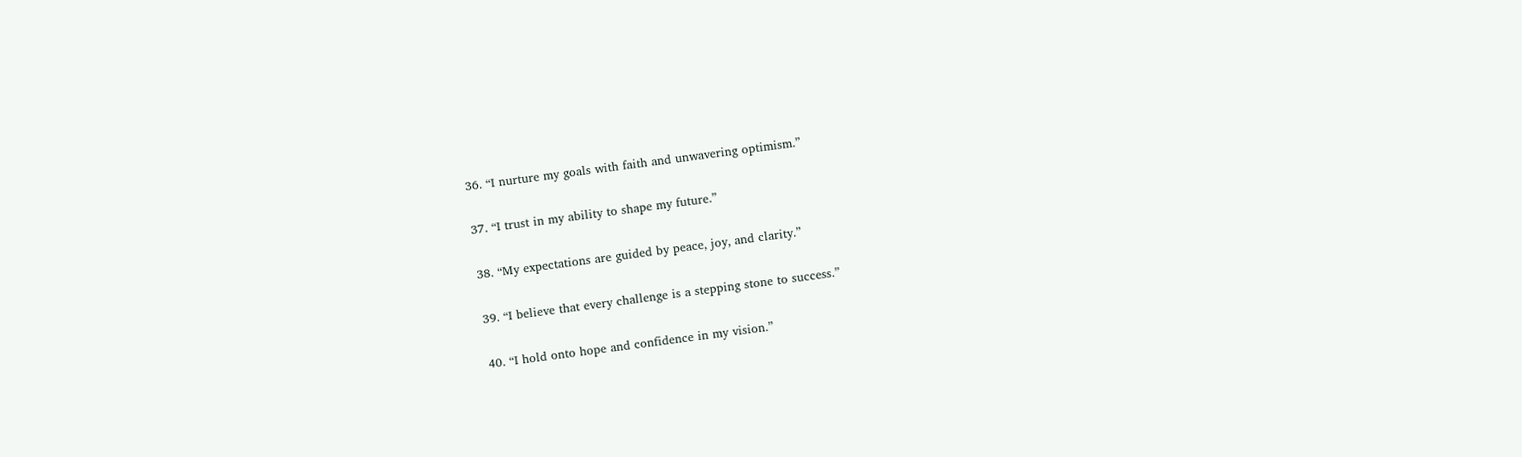36. “I nurture my goals with faith and unwavering optimism.”

37. “I trust in my ability to shape my future.”

38. “My expectations are guided by peace, joy, and clarity.”

39. “I believe that every challenge is a stepping stone to success.”

40. “I hold onto hope and confidence in my vision.”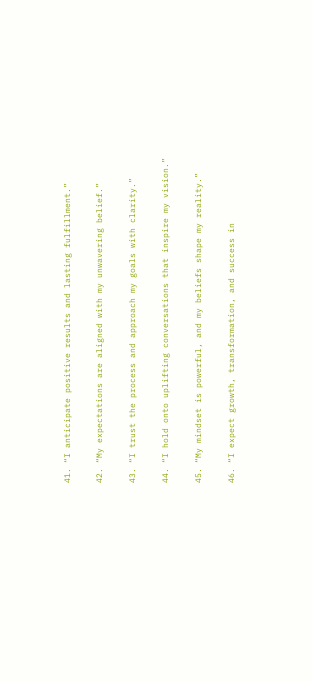41. “I anticipate positive results and lasting fulfillment.”

42. “My expectations are aligned with my unwavering belief.”

43. “I trust the process and approach my goals with clarity.”

44. “I hold onto uplifting conversations that inspire my vision.”

45. “My mindset is powerful, and my beliefs shape my reality.”

46. “I expect growth, transformation, and success in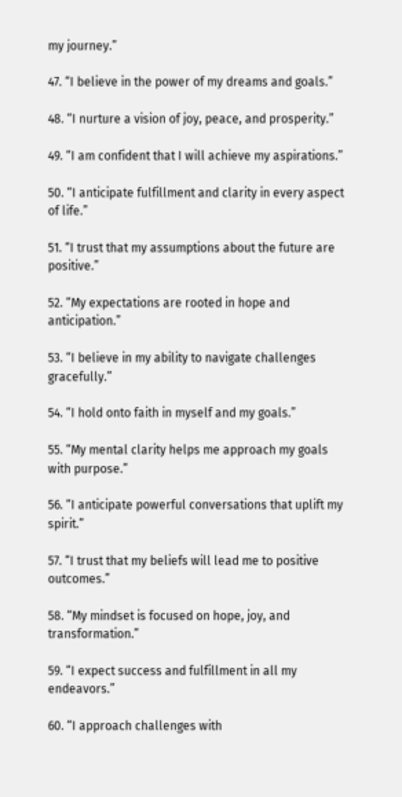my journey.”

47. “I believe in the power of my dreams and goals.”

48. “I nurture a vision of joy, peace, and prosperity.”

49. “I am confident that I will achieve my aspirations.”

50. “I anticipate fulfillment and clarity in every aspect of life.”

51. “I trust that my assumptions about the future are positive.”

52. “My expectations are rooted in hope and anticipation.”

53. “I believe in my ability to navigate challenges gracefully.”

54. “I hold onto faith in myself and my goals.”

55. “My mental clarity helps me approach my goals with purpose.”

56. “I anticipate powerful conversations that uplift my spirit.”

57. “I trust that my beliefs will lead me to positive outcomes.”

58. “My mindset is focused on hope, joy, and transformation.”

59. “I expect success and fulfillment in all my endeavors.”

60. “I approach challenges with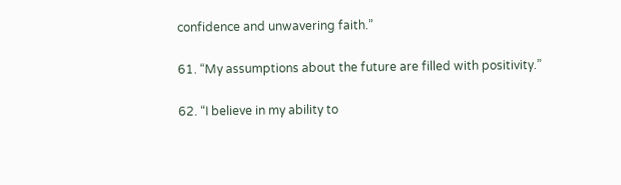confidence and unwavering faith.”

61. “My assumptions about the future are filled with positivity.”

62. “I believe in my ability to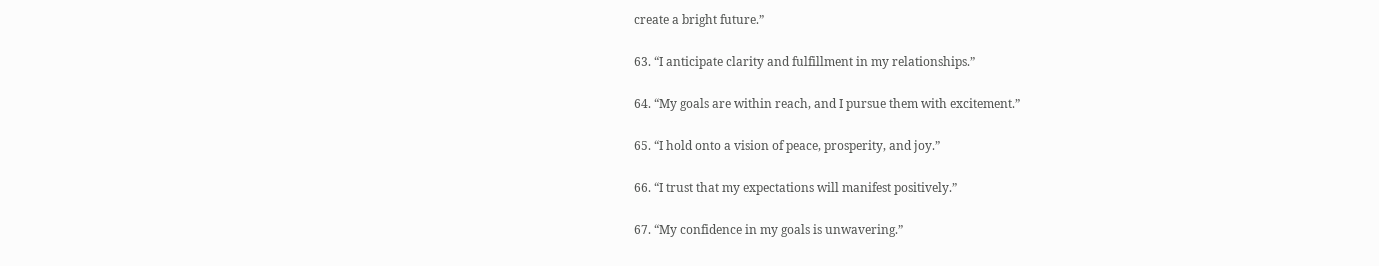create a bright future.”

63. “I anticipate clarity and fulfillment in my relationships.”

64. “My goals are within reach, and I pursue them with excitement.”

65. “I hold onto a vision of peace, prosperity, and joy.”

66. “I trust that my expectations will manifest positively.”

67. “My confidence in my goals is unwavering.”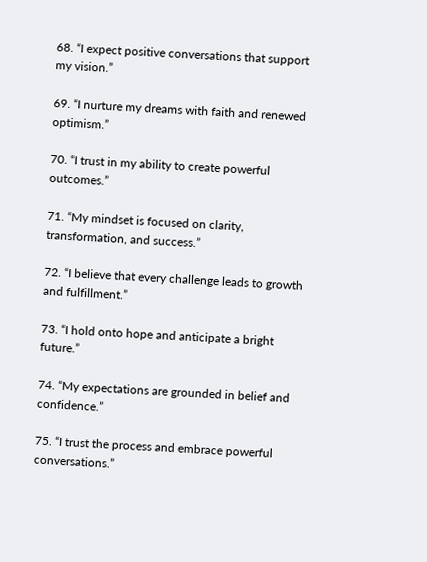68. “I expect positive conversations that support my vision.”

69. “I nurture my dreams with faith and renewed optimism.”

70. “I trust in my ability to create powerful outcomes.”

71. “My mindset is focused on clarity, transformation, and success.”

72. “I believe that every challenge leads to growth and fulfillment.”

73. “I hold onto hope and anticipate a bright future.”

74. “My expectations are grounded in belief and confidence.”

75. “I trust the process and embrace powerful conversations.”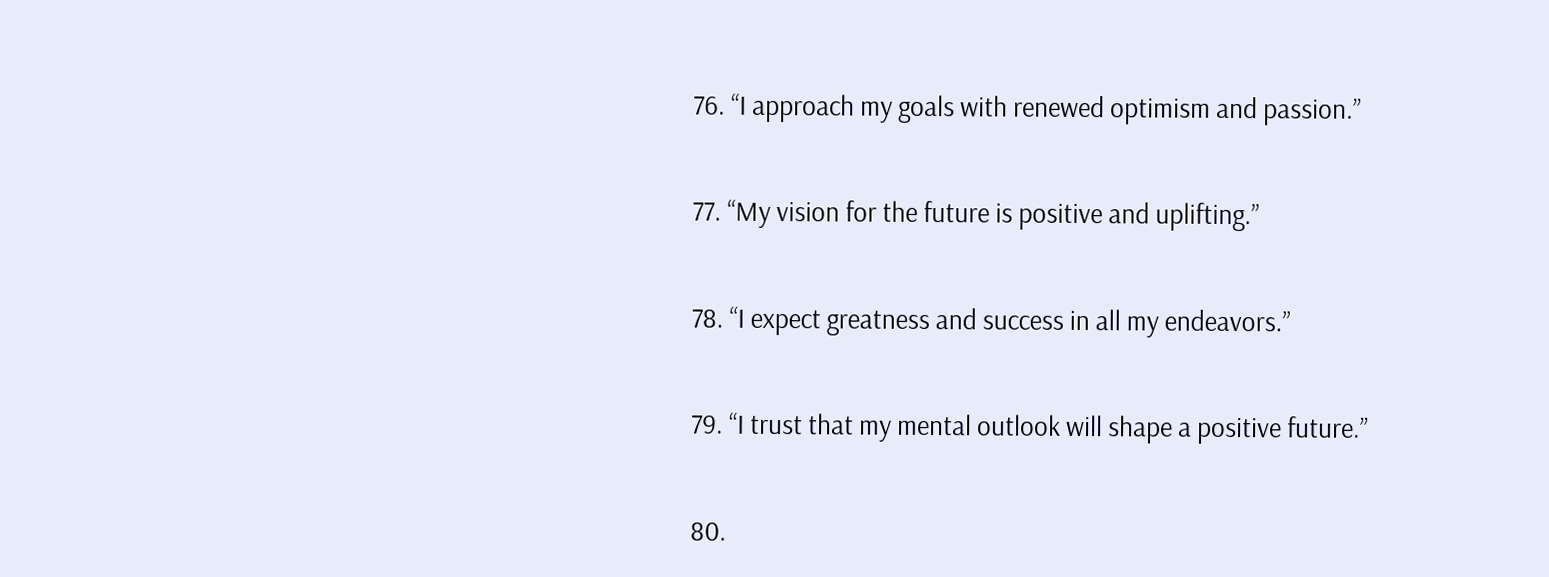76. “I approach my goals with renewed optimism and passion.”

77. “My vision for the future is positive and uplifting.”

78. “I expect greatness and success in all my endeavors.”

79. “I trust that my mental outlook will shape a positive future.”

80.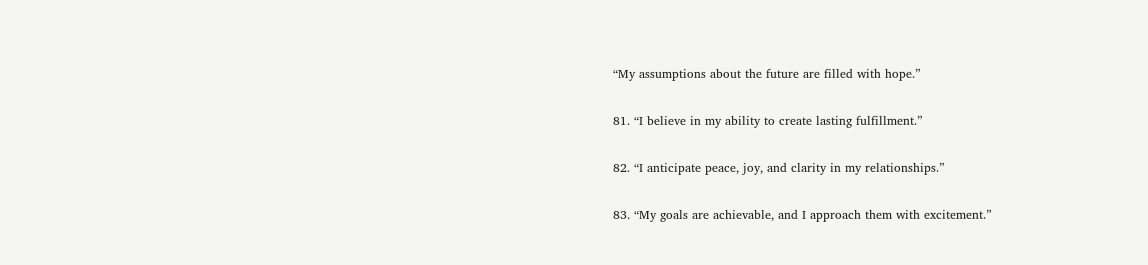“My assumptions about the future are filled with hope.”

81. “I believe in my ability to create lasting fulfillment.”

82. “I anticipate peace, joy, and clarity in my relationships.”

83. “My goals are achievable, and I approach them with excitement.”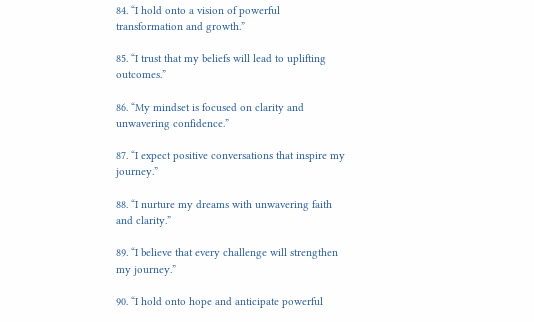84. “I hold onto a vision of powerful transformation and growth.”

85. “I trust that my beliefs will lead to uplifting outcomes.”

86. “My mindset is focused on clarity and unwavering confidence.”

87. “I expect positive conversations that inspire my journey.”

88. “I nurture my dreams with unwavering faith and clarity.”

89. “I believe that every challenge will strengthen my journey.”

90. “I hold onto hope and anticipate powerful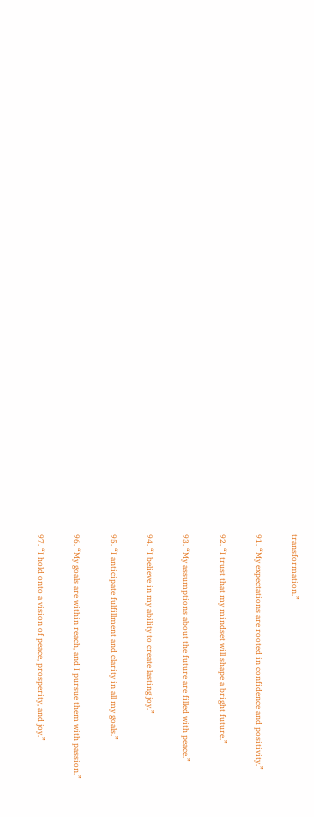transformation.”

91. “My expectations are rooted in confidence and positivity.”

92. “I trust that my mindset will shape a bright future.”

93. “My assumptions about the future are filled with peace.”

94. “I believe in my ability to create lasting joy.”

95. “I anticipate fulfillment and clarity in all my goals.”

96. “My goals are within reach, and I pursue them with passion.”

97. “I hold onto a vision of peace, prosperity, and joy.”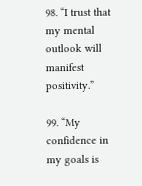98. “I trust that my mental outlook will manifest positivity.”

99. “My confidence in my goals is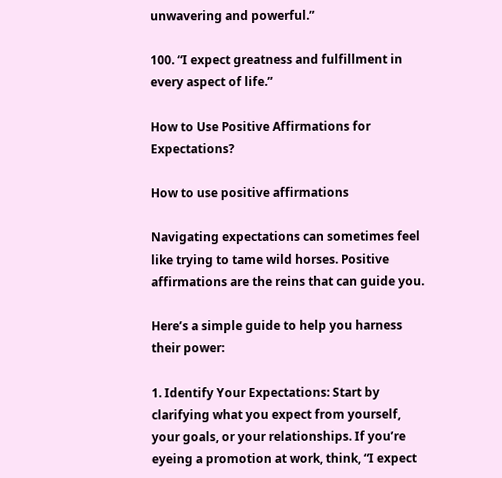unwavering and powerful.”

100. “I expect greatness and fulfillment in every aspect of life.”

How to Use Positive Affirmations for Expectations?

How to use positive affirmations

Navigating expectations can sometimes feel like trying to tame wild horses. Positive affirmations are the reins that can guide you.

Here’s a simple guide to help you harness their power:

1. Identify Your Expectations: Start by clarifying what you expect from yourself, your goals, or your relationships. If you’re eyeing a promotion at work, think, “I expect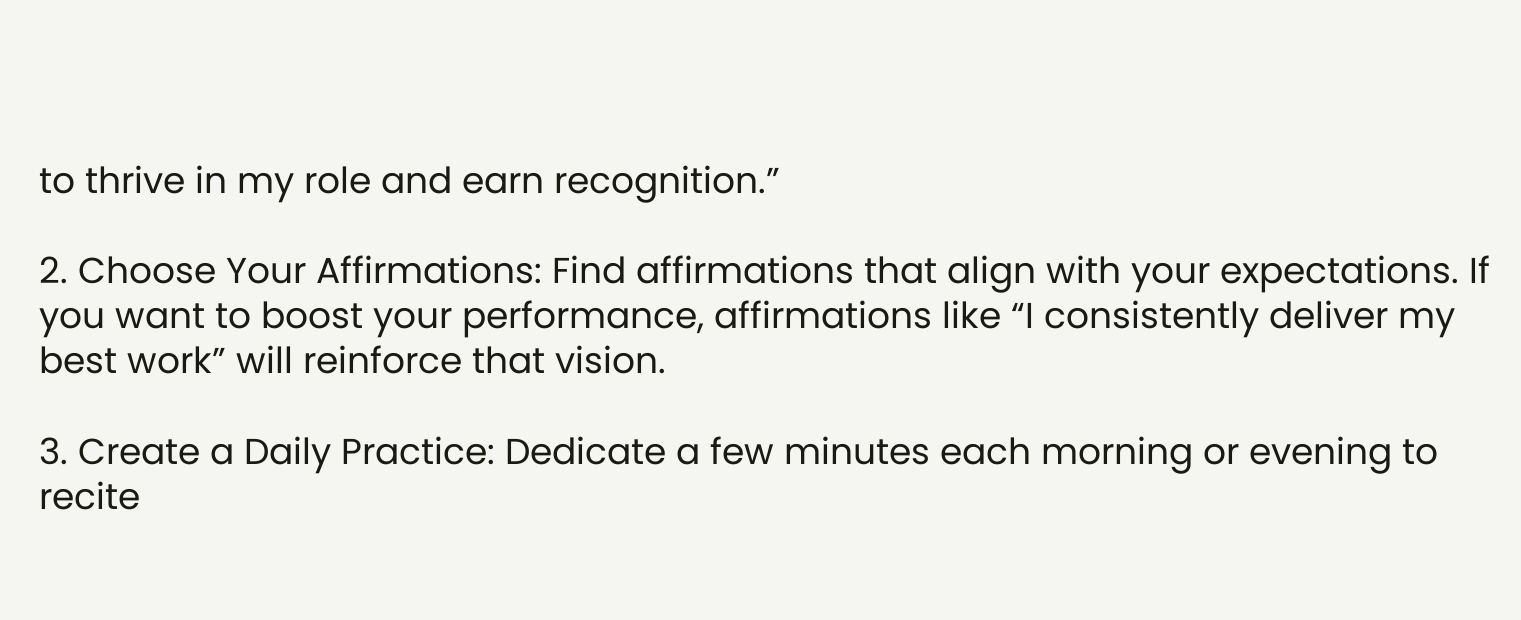to thrive in my role and earn recognition.”

2. Choose Your Affirmations: Find affirmations that align with your expectations. If you want to boost your performance, affirmations like “I consistently deliver my best work” will reinforce that vision.

3. Create a Daily Practice: Dedicate a few minutes each morning or evening to recite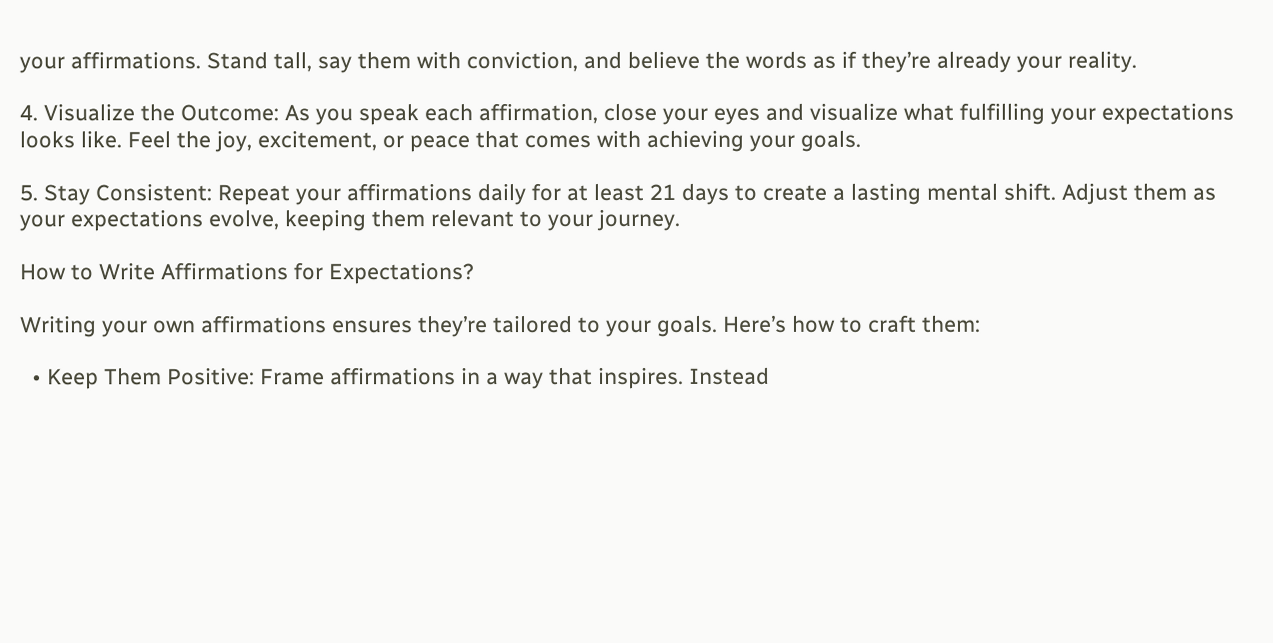your affirmations. Stand tall, say them with conviction, and believe the words as if they’re already your reality.

4. Visualize the Outcome: As you speak each affirmation, close your eyes and visualize what fulfilling your expectations looks like. Feel the joy, excitement, or peace that comes with achieving your goals.

5. Stay Consistent: Repeat your affirmations daily for at least 21 days to create a lasting mental shift. Adjust them as your expectations evolve, keeping them relevant to your journey.

How to Write Affirmations for Expectations?

Writing your own affirmations ensures they’re tailored to your goals. Here’s how to craft them:

  • Keep Them Positive: Frame affirmations in a way that inspires. Instead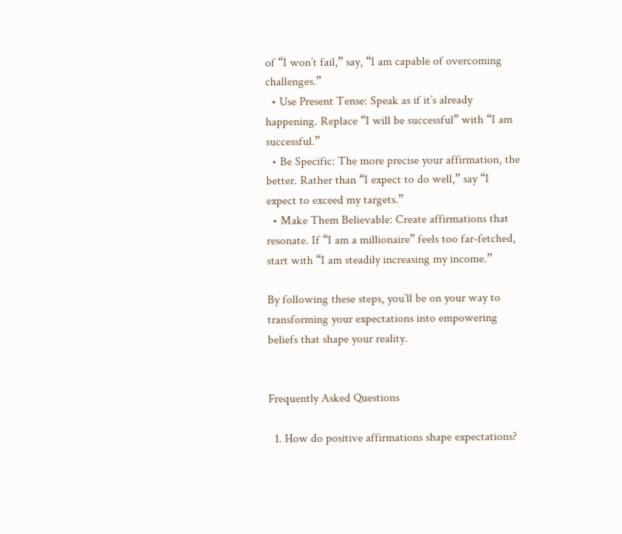of “I won’t fail,” say, “I am capable of overcoming challenges.”
  • Use Present Tense: Speak as if it’s already happening. Replace “I will be successful” with “I am successful.”
  • Be Specific: The more precise your affirmation, the better. Rather than “I expect to do well,” say “I expect to exceed my targets.”
  • Make Them Believable: Create affirmations that resonate. If “I am a millionaire” feels too far-fetched, start with “I am steadily increasing my income.”

By following these steps, you’ll be on your way to transforming your expectations into empowering beliefs that shape your reality.


Frequently Asked Questions

  1. How do positive affirmations shape expectations?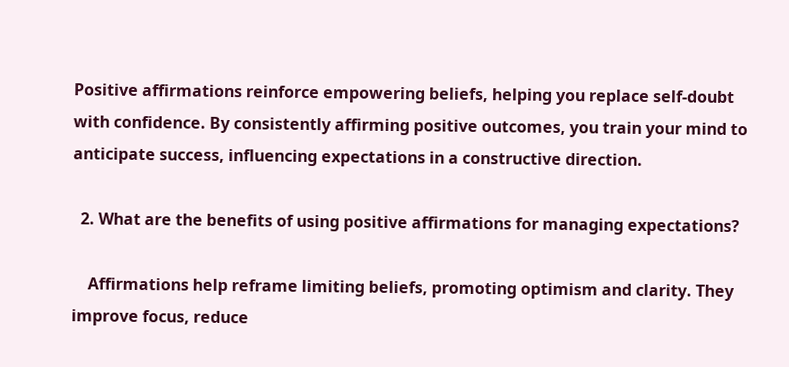Positive affirmations reinforce empowering beliefs, helping you replace self-doubt with confidence. By consistently affirming positive outcomes, you train your mind to anticipate success, influencing expectations in a constructive direction.

  2. What are the benefits of using positive affirmations for managing expectations?

    Affirmations help reframe limiting beliefs, promoting optimism and clarity. They improve focus, reduce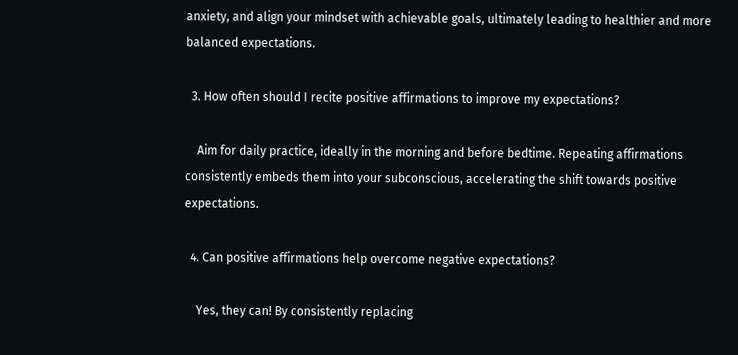anxiety, and align your mindset with achievable goals, ultimately leading to healthier and more balanced expectations.

  3. How often should I recite positive affirmations to improve my expectations?

    Aim for daily practice, ideally in the morning and before bedtime. Repeating affirmations consistently embeds them into your subconscious, accelerating the shift towards positive expectations.

  4. Can positive affirmations help overcome negative expectations?

    Yes, they can! By consistently replacing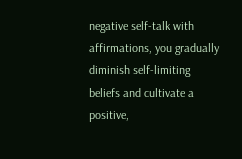negative self-talk with affirmations, you gradually diminish self-limiting beliefs and cultivate a positive,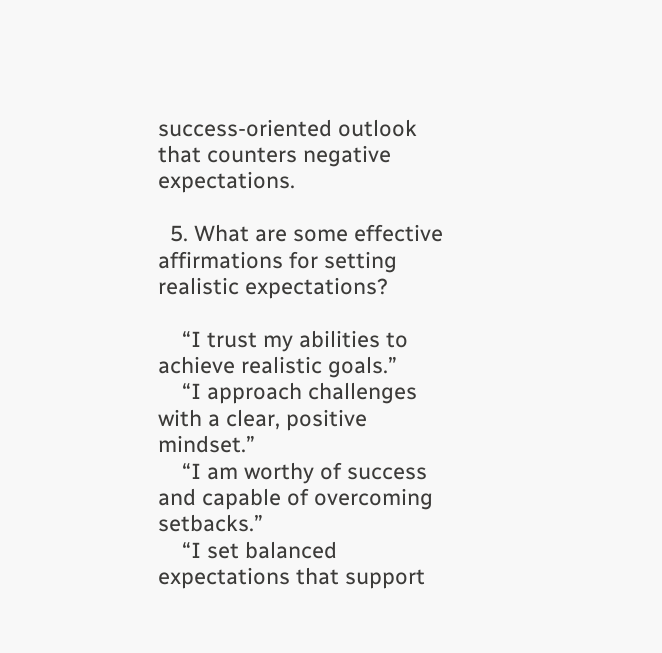success-oriented outlook that counters negative expectations.

  5. What are some effective affirmations for setting realistic expectations?

    “I trust my abilities to achieve realistic goals.”
    “I approach challenges with a clear, positive mindset.”
    “I am worthy of success and capable of overcoming setbacks.”
    “I set balanced expectations that support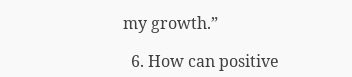my growth.”

  6. How can positive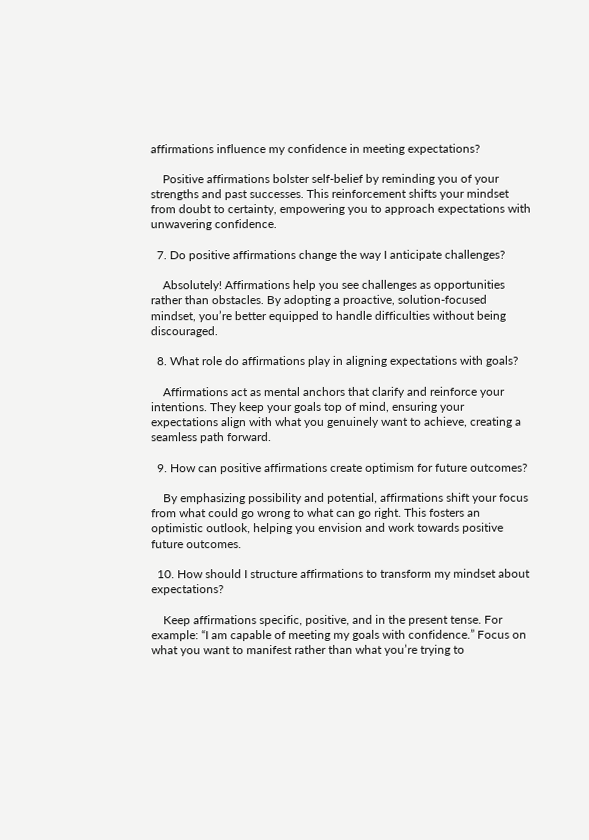affirmations influence my confidence in meeting expectations?

    Positive affirmations bolster self-belief by reminding you of your strengths and past successes. This reinforcement shifts your mindset from doubt to certainty, empowering you to approach expectations with unwavering confidence.

  7. Do positive affirmations change the way I anticipate challenges?

    Absolutely! Affirmations help you see challenges as opportunities rather than obstacles. By adopting a proactive, solution-focused mindset, you’re better equipped to handle difficulties without being discouraged.

  8. What role do affirmations play in aligning expectations with goals?

    Affirmations act as mental anchors that clarify and reinforce your intentions. They keep your goals top of mind, ensuring your expectations align with what you genuinely want to achieve, creating a seamless path forward.

  9. How can positive affirmations create optimism for future outcomes?

    By emphasizing possibility and potential, affirmations shift your focus from what could go wrong to what can go right. This fosters an optimistic outlook, helping you envision and work towards positive future outcomes.

  10. How should I structure affirmations to transform my mindset about expectations?

    Keep affirmations specific, positive, and in the present tense. For example: “I am capable of meeting my goals with confidence.” Focus on what you want to manifest rather than what you’re trying to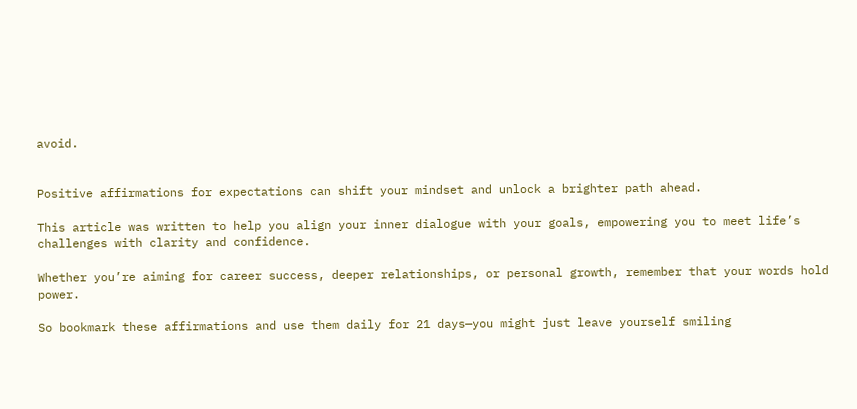avoid.


Positive affirmations for expectations can shift your mindset and unlock a brighter path ahead.

This article was written to help you align your inner dialogue with your goals, empowering you to meet life’s challenges with clarity and confidence.

Whether you’re aiming for career success, deeper relationships, or personal growth, remember that your words hold power.

So bookmark these affirmations and use them daily for 21 days—you might just leave yourself smiling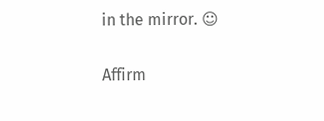in the mirror. ☺

Affirm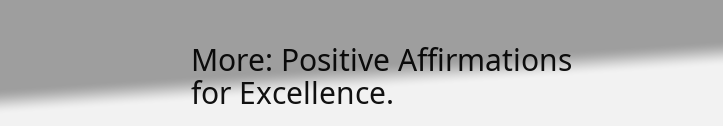More: Positive Affirmations for Excellence.